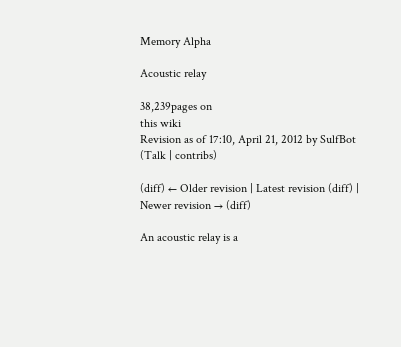Memory Alpha

Acoustic relay

38,239pages on
this wiki
Revision as of 17:10, April 21, 2012 by SulfBot (Talk | contribs)

(diff) ← Older revision | Latest revision (diff) | Newer revision → (diff)

An acoustic relay is a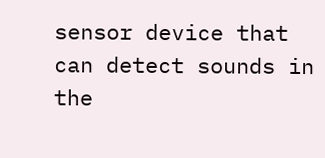sensor device that can detect sounds in the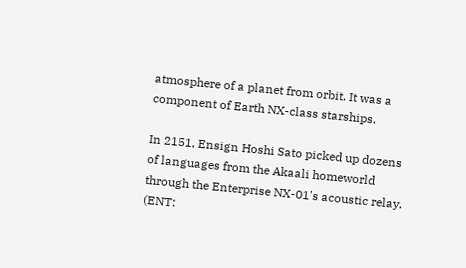atmosphere of a planet from orbit. It was a component of Earth NX-class starships.

In 2151, Ensign Hoshi Sato picked up dozens of languages from the Akaali homeworld through the Enterprise NX-01's acoustic relay. (ENT: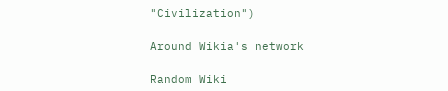"Civilization")

Around Wikia's network

Random Wiki